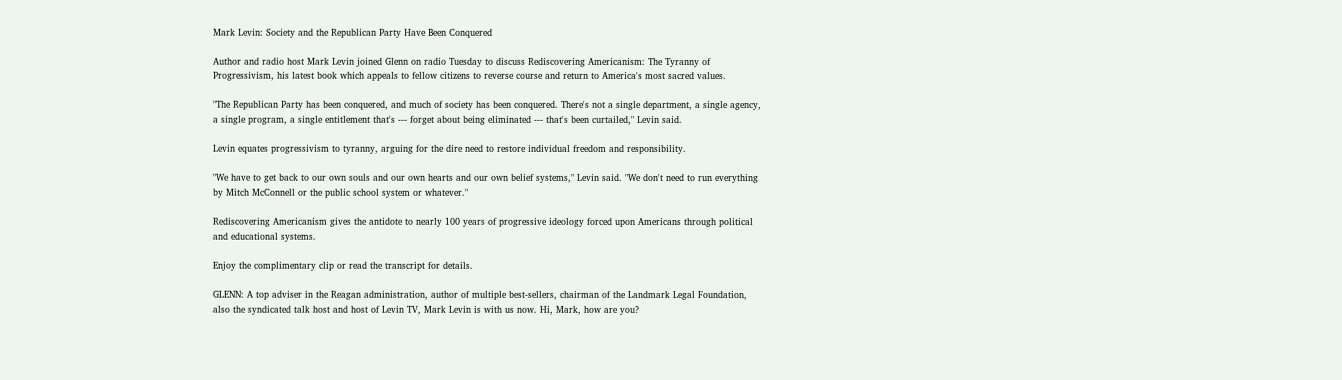Mark Levin: Society and the Republican Party Have Been Conquered

Author and radio host Mark Levin joined Glenn on radio Tuesday to discuss Rediscovering Americanism: The Tyranny of Progressivism, his latest book which appeals to fellow citizens to reverse course and return to America's most sacred values.

"The Republican Party has been conquered, and much of society has been conquered. There's not a single department, a single agency, a single program, a single entitlement that's --- forget about being eliminated --- that's been curtailed," Levin said.

Levin equates progressivism to tyranny, arguing for the dire need to restore individual freedom and responsibility.

"We have to get back to our own souls and our own hearts and our own belief systems," Levin said. "We don't need to run everything by Mitch McConnell or the public school system or whatever."

Rediscovering Americanism gives the antidote to nearly 100 years of progressive ideology forced upon Americans through political and educational systems.

Enjoy the complimentary clip or read the transcript for details.

GLENN: A top adviser in the Reagan administration, author of multiple best-sellers, chairman of the Landmark Legal Foundation, also the syndicated talk host and host of Levin TV, Mark Levin is with us now. Hi, Mark, how are you?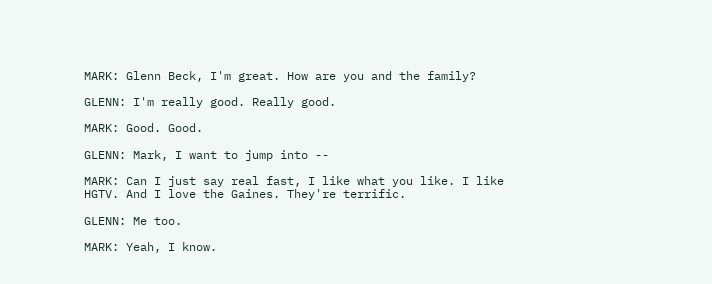MARK: Glenn Beck, I'm great. How are you and the family?

GLENN: I'm really good. Really good.

MARK: Good. Good.

GLENN: Mark, I want to jump into --

MARK: Can I just say real fast, I like what you like. I like HGTV. And I love the Gaines. They're terrific.

GLENN: Me too.

MARK: Yeah, I know.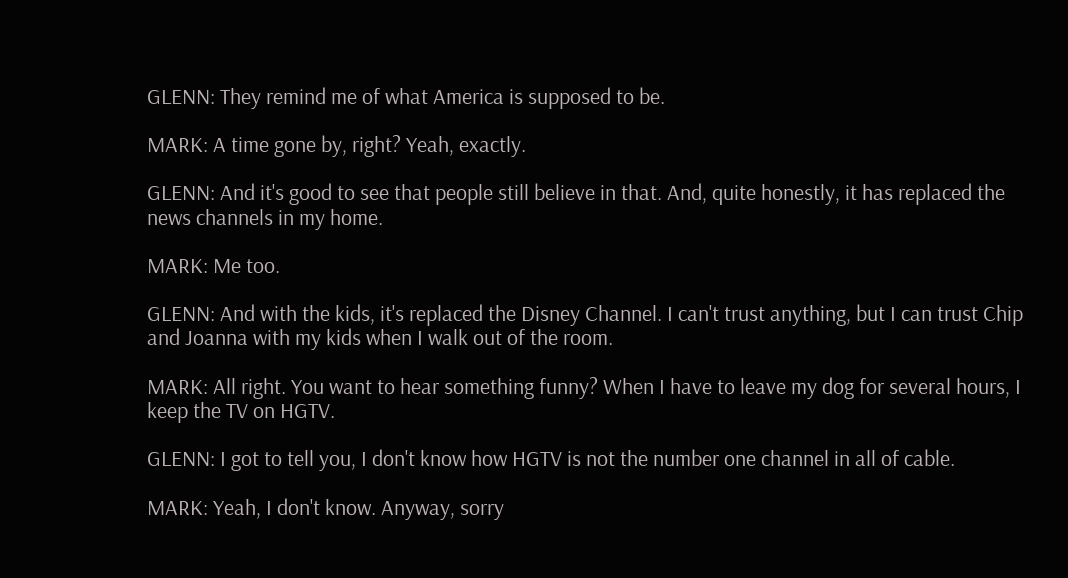GLENN: They remind me of what America is supposed to be.

MARK: A time gone by, right? Yeah, exactly.

GLENN: And it's good to see that people still believe in that. And, quite honestly, it has replaced the news channels in my home.

MARK: Me too.

GLENN: And with the kids, it's replaced the Disney Channel. I can't trust anything, but I can trust Chip and Joanna with my kids when I walk out of the room.

MARK: All right. You want to hear something funny? When I have to leave my dog for several hours, I keep the TV on HGTV.

GLENN: I got to tell you, I don't know how HGTV is not the number one channel in all of cable.

MARK: Yeah, I don't know. Anyway, sorry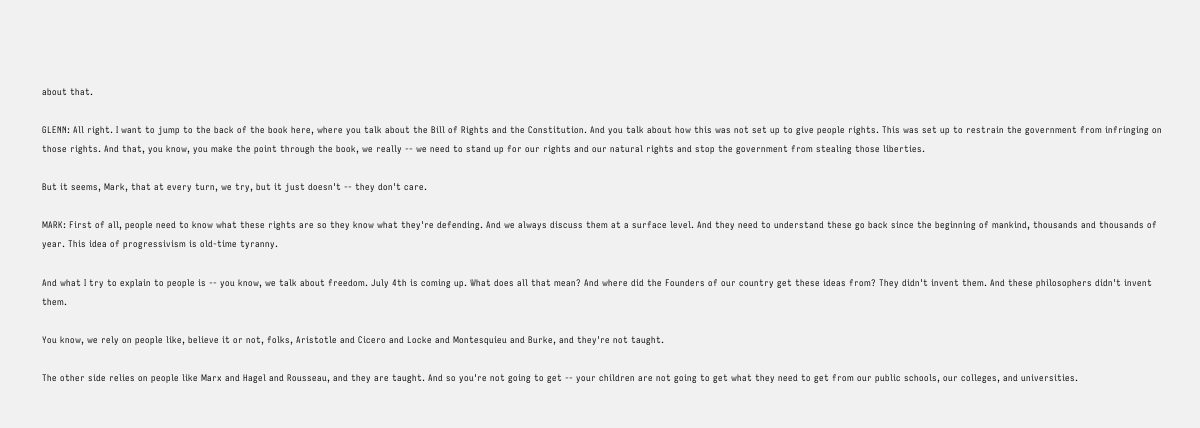about that.

GLENN: All right. I want to jump to the back of the book here, where you talk about the Bill of Rights and the Constitution. And you talk about how this was not set up to give people rights. This was set up to restrain the government from infringing on those rights. And that, you know, you make the point through the book, we really -- we need to stand up for our rights and our natural rights and stop the government from stealing those liberties.

But it seems, Mark, that at every turn, we try, but it just doesn't -- they don't care.

MARK: First of all, people need to know what these rights are so they know what they're defending. And we always discuss them at a surface level. And they need to understand these go back since the beginning of mankind, thousands and thousands of year. This idea of progressivism is old-time tyranny.

And what I try to explain to people is -- you know, we talk about freedom. July 4th is coming up. What does all that mean? And where did the Founders of our country get these ideas from? They didn't invent them. And these philosophers didn't invent them.

You know, we rely on people like, believe it or not, folks, Aristotle and Cicero and Locke and Montesquieu and Burke, and they're not taught.

The other side relies on people like Marx and Hagel and Rousseau, and they are taught. And so you're not going to get -- your children are not going to get what they need to get from our public schools, our colleges, and universities.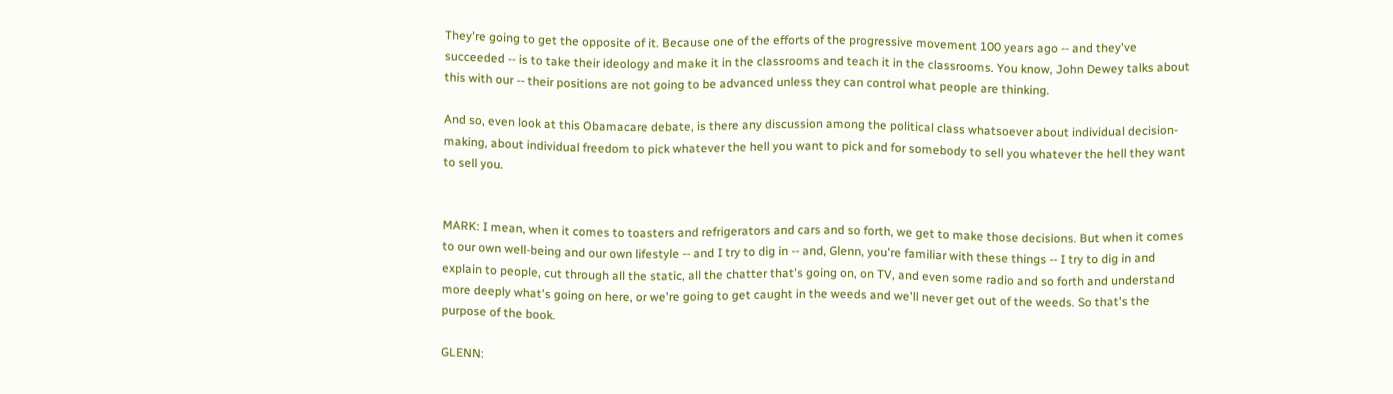They're going to get the opposite of it. Because one of the efforts of the progressive movement 100 years ago -- and they've succeeded -- is to take their ideology and make it in the classrooms and teach it in the classrooms. You know, John Dewey talks about this with our -- their positions are not going to be advanced unless they can control what people are thinking.

And so, even look at this Obamacare debate, is there any discussion among the political class whatsoever about individual decision-making, about individual freedom to pick whatever the hell you want to pick and for somebody to sell you whatever the hell they want to sell you.


MARK: I mean, when it comes to toasters and refrigerators and cars and so forth, we get to make those decisions. But when it comes to our own well-being and our own lifestyle -- and I try to dig in -- and, Glenn, you're familiar with these things -- I try to dig in and explain to people, cut through all the static, all the chatter that's going on, on TV, and even some radio and so forth and understand more deeply what's going on here, or we're going to get caught in the weeds and we'll never get out of the weeds. So that's the purpose of the book.

GLENN: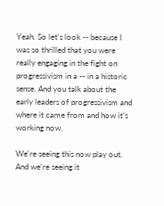Yeah. So let's look -- because I was so thrilled that you were really engaging in the fight on progressivism in a -- in a historic sense. And you talk about the early leaders of progressivism and where it came from and how it's working now.

We're seeing this now play out. And we're seeing it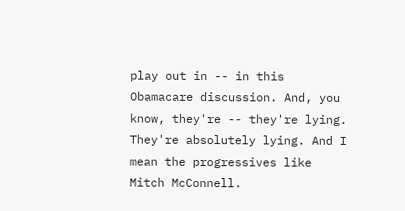play out in -- in this Obamacare discussion. And, you know, they're -- they're lying. They're absolutely lying. And I mean the progressives like Mitch McConnell.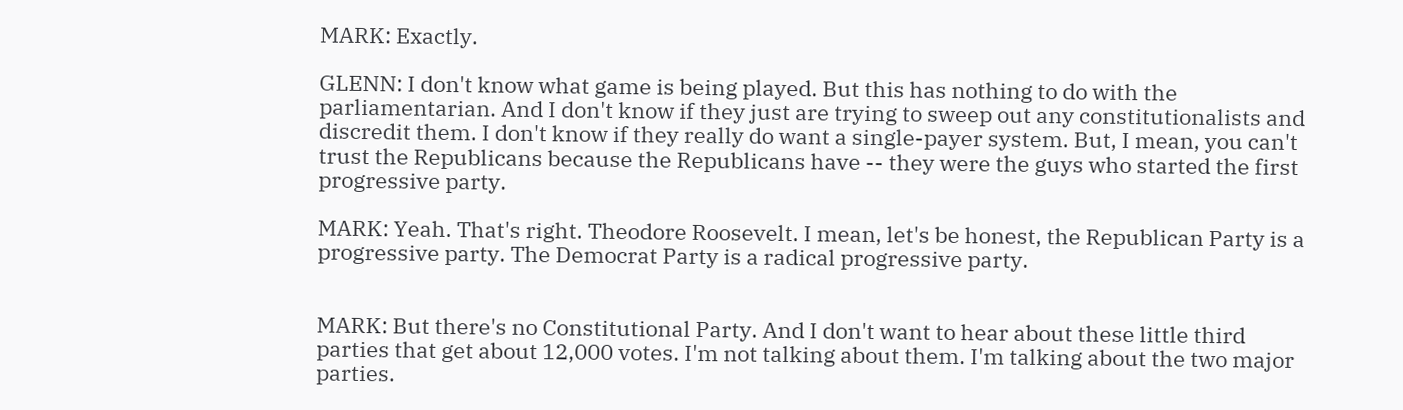MARK: Exactly.

GLENN: I don't know what game is being played. But this has nothing to do with the parliamentarian. And I don't know if they just are trying to sweep out any constitutionalists and discredit them. I don't know if they really do want a single-payer system. But, I mean, you can't trust the Republicans because the Republicans have -- they were the guys who started the first progressive party.

MARK: Yeah. That's right. Theodore Roosevelt. I mean, let's be honest, the Republican Party is a progressive party. The Democrat Party is a radical progressive party.


MARK: But there's no Constitutional Party. And I don't want to hear about these little third parties that get about 12,000 votes. I'm not talking about them. I'm talking about the two major parties.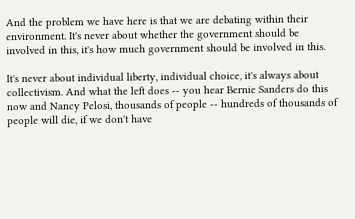And the problem we have here is that we are debating within their environment. It's never about whether the government should be involved in this, it's how much government should be involved in this.

It's never about individual liberty, individual choice, it's always about collectivism. And what the left does -- you hear Bernie Sanders do this now and Nancy Pelosi, thousands of people -- hundreds of thousands of people will die, if we don't have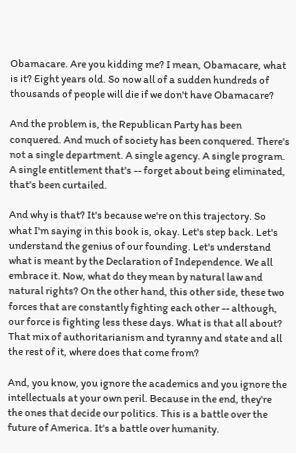Obamacare. Are you kidding me? I mean, Obamacare, what is it? Eight years old. So now all of a sudden hundreds of thousands of people will die if we don't have Obamacare?

And the problem is, the Republican Party has been conquered. And much of society has been conquered. There's not a single department. A single agency. A single program. A single entitlement that's -- forget about being eliminated, that's been curtailed.

And why is that? It's because we're on this trajectory. So what I'm saying in this book is, okay. Let's step back. Let's understand the genius of our founding. Let's understand what is meant by the Declaration of Independence. We all embrace it. Now, what do they mean by natural law and natural rights? On the other hand, this other side, these two forces that are constantly fighting each other -- although, our force is fighting less these days. What is that all about? That mix of authoritarianism and tyranny and state and all the rest of it, where does that come from?

And, you know, you ignore the academics and you ignore the intellectuals at your own peril. Because in the end, they're the ones that decide our politics. This is a battle over the future of America. It's a battle over humanity.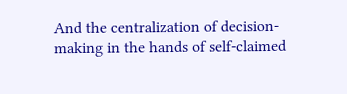And the centralization of decision-making in the hands of self-claimed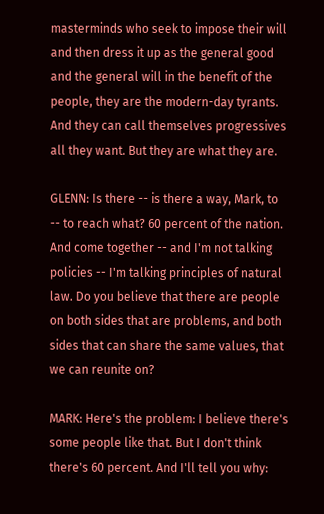masterminds who seek to impose their will and then dress it up as the general good and the general will in the benefit of the people, they are the modern-day tyrants. And they can call themselves progressives all they want. But they are what they are.

GLENN: Is there -- is there a way, Mark, to -- to reach what? 60 percent of the nation. And come together -- and I'm not talking policies -- I'm talking principles of natural law. Do you believe that there are people on both sides that are problems, and both sides that can share the same values, that we can reunite on?

MARK: Here's the problem: I believe there's some people like that. But I don't think there's 60 percent. And I'll tell you why: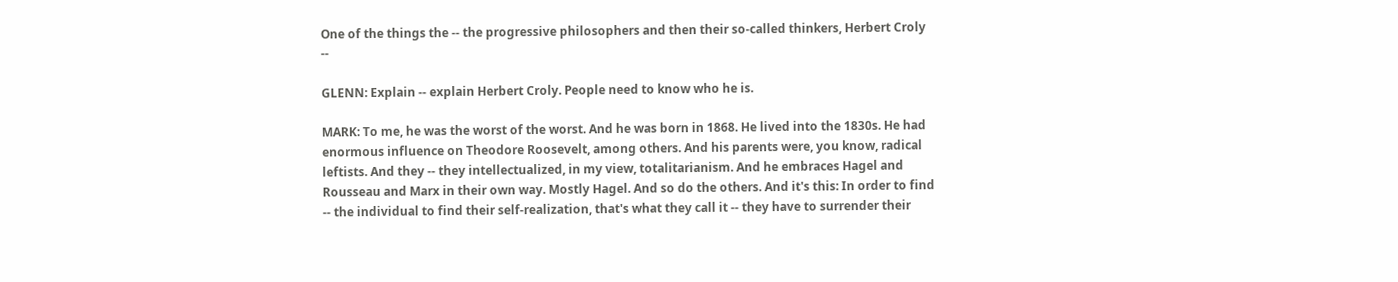One of the things the -- the progressive philosophers and then their so-called thinkers, Herbert Croly --

GLENN: Explain -- explain Herbert Croly. People need to know who he is.

MARK: To me, he was the worst of the worst. And he was born in 1868. He lived into the 1830s. He had enormous influence on Theodore Roosevelt, among others. And his parents were, you know, radical leftists. And they -- they intellectualized, in my view, totalitarianism. And he embraces Hagel and Rousseau and Marx in their own way. Mostly Hagel. And so do the others. And it's this: In order to find -- the individual to find their self-realization, that's what they call it -- they have to surrender their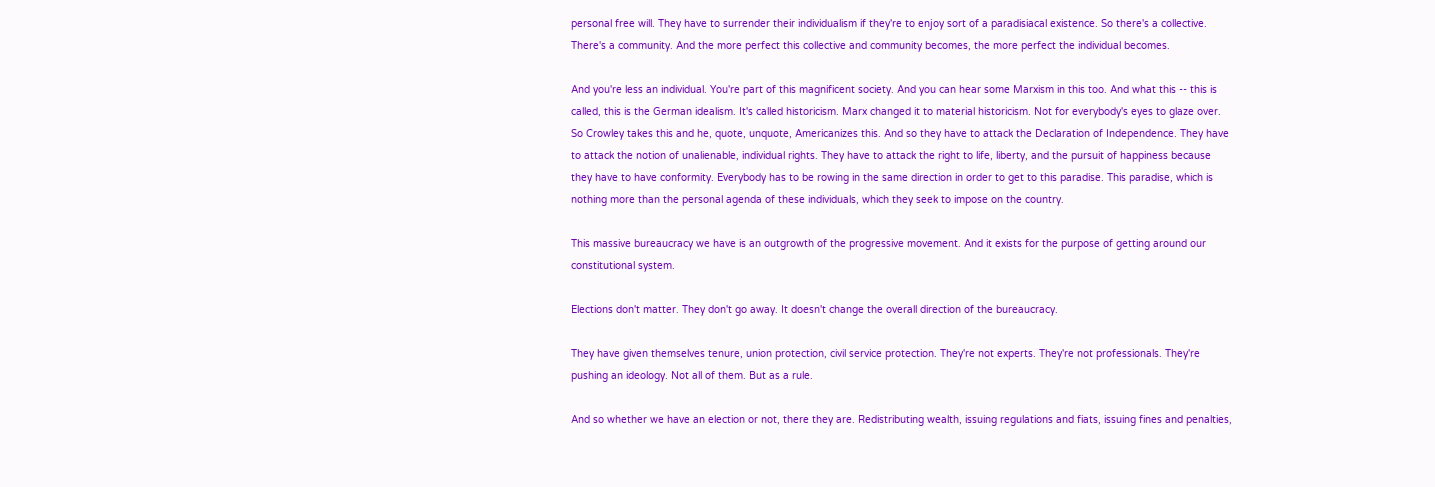personal free will. They have to surrender their individualism if they're to enjoy sort of a paradisiacal existence. So there's a collective. There's a community. And the more perfect this collective and community becomes, the more perfect the individual becomes.

And you're less an individual. You're part of this magnificent society. And you can hear some Marxism in this too. And what this -- this is called, this is the German idealism. It's called historicism. Marx changed it to material historicism. Not for everybody's eyes to glaze over. So Crowley takes this and he, quote, unquote, Americanizes this. And so they have to attack the Declaration of Independence. They have to attack the notion of unalienable, individual rights. They have to attack the right to life, liberty, and the pursuit of happiness because they have to have conformity. Everybody has to be rowing in the same direction in order to get to this paradise. This paradise, which is nothing more than the personal agenda of these individuals, which they seek to impose on the country.

This massive bureaucracy we have is an outgrowth of the progressive movement. And it exists for the purpose of getting around our constitutional system.

Elections don't matter. They don't go away. It doesn't change the overall direction of the bureaucracy.

They have given themselves tenure, union protection, civil service protection. They're not experts. They're not professionals. They're pushing an ideology. Not all of them. But as a rule.

And so whether we have an election or not, there they are. Redistributing wealth, issuing regulations and fiats, issuing fines and penalties,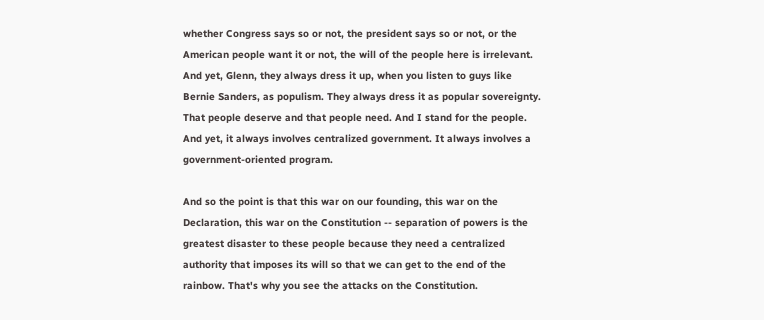whether Congress says so or not, the president says so or not, or the American people want it or not, the will of the people here is irrelevant. And yet, Glenn, they always dress it up, when you listen to guys like Bernie Sanders, as populism. They always dress it as popular sovereignty. That people deserve and that people need. And I stand for the people. And yet, it always involves centralized government. It always involves a government-oriented program.

And so the point is that this war on our founding, this war on the Declaration, this war on the Constitution -- separation of powers is the greatest disaster to these people because they need a centralized authority that imposes its will so that we can get to the end of the rainbow. That's why you see the attacks on the Constitution.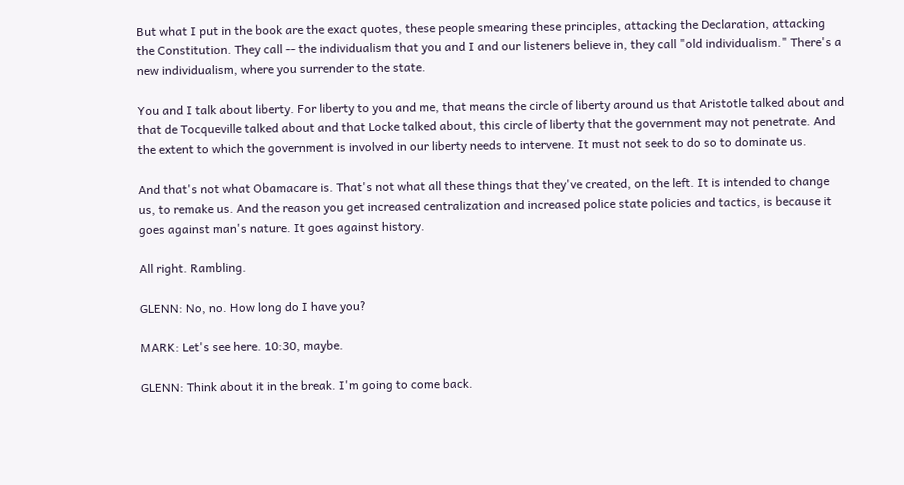But what I put in the book are the exact quotes, these people smearing these principles, attacking the Declaration, attacking the Constitution. They call -- the individualism that you and I and our listeners believe in, they call "old individualism." There's a new individualism, where you surrender to the state.

You and I talk about liberty. For liberty to you and me, that means the circle of liberty around us that Aristotle talked about and that de Tocqueville talked about and that Locke talked about, this circle of liberty that the government may not penetrate. And the extent to which the government is involved in our liberty needs to intervene. It must not seek to do so to dominate us.

And that's not what Obamacare is. That's not what all these things that they've created, on the left. It is intended to change us, to remake us. And the reason you get increased centralization and increased police state policies and tactics, is because it goes against man's nature. It goes against history.

All right. Rambling.

GLENN: No, no. How long do I have you?

MARK: Let's see here. 10:30, maybe.

GLENN: Think about it in the break. I'm going to come back.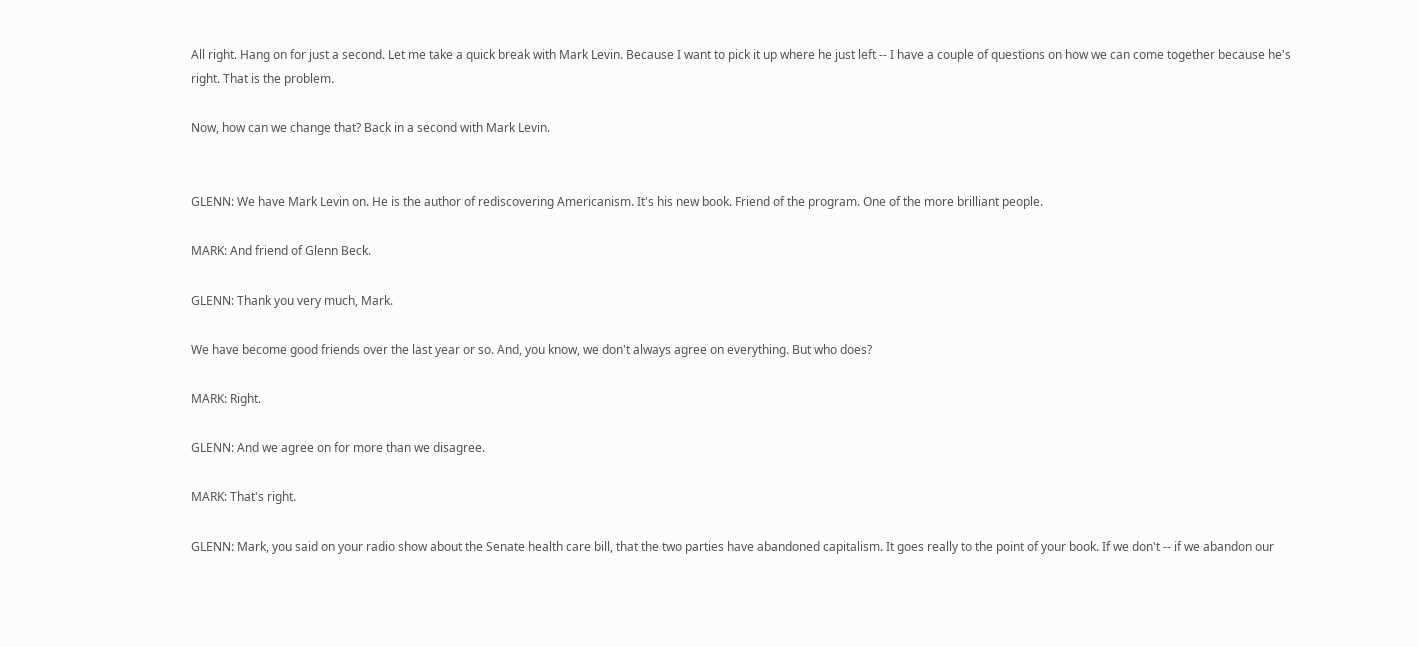All right. Hang on for just a second. Let me take a quick break with Mark Levin. Because I want to pick it up where he just left -- I have a couple of questions on how we can come together because he's right. That is the problem.

Now, how can we change that? Back in a second with Mark Levin.


GLENN: We have Mark Levin on. He is the author of rediscovering Americanism. It's his new book. Friend of the program. One of the more brilliant people.

MARK: And friend of Glenn Beck.

GLENN: Thank you very much, Mark.

We have become good friends over the last year or so. And, you know, we don't always agree on everything. But who does?

MARK: Right.

GLENN: And we agree on for more than we disagree.

MARK: That's right.

GLENN: Mark, you said on your radio show about the Senate health care bill, that the two parties have abandoned capitalism. It goes really to the point of your book. If we don't -- if we abandon our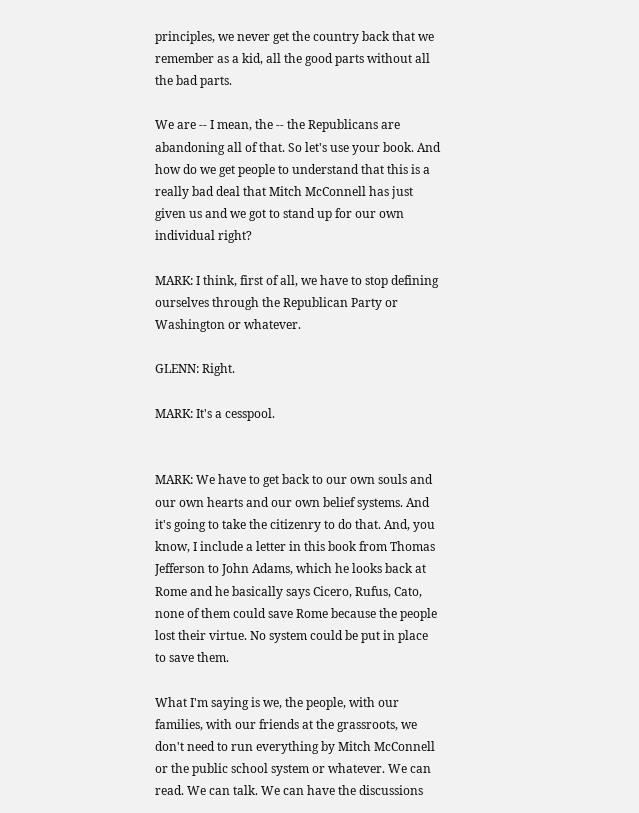principles, we never get the country back that we remember as a kid, all the good parts without all the bad parts.

We are -- I mean, the -- the Republicans are abandoning all of that. So let's use your book. And how do we get people to understand that this is a really bad deal that Mitch McConnell has just given us and we got to stand up for our own individual right?

MARK: I think, first of all, we have to stop defining ourselves through the Republican Party or Washington or whatever.

GLENN: Right.

MARK: It's a cesspool.


MARK: We have to get back to our own souls and our own hearts and our own belief systems. And it's going to take the citizenry to do that. And, you know, I include a letter in this book from Thomas Jefferson to John Adams, which he looks back at Rome and he basically says Cicero, Rufus, Cato, none of them could save Rome because the people lost their virtue. No system could be put in place to save them.

What I'm saying is we, the people, with our families, with our friends at the grassroots, we don't need to run everything by Mitch McConnell or the public school system or whatever. We can read. We can talk. We can have the discussions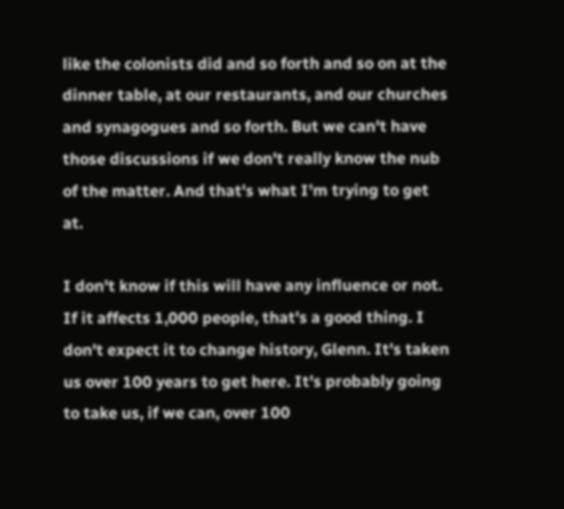like the colonists did and so forth and so on at the dinner table, at our restaurants, and our churches and synagogues and so forth. But we can't have those discussions if we don't really know the nub of the matter. And that's what I'm trying to get at.

I don't know if this will have any influence or not. If it affects 1,000 people, that's a good thing. I don't expect it to change history, Glenn. It's taken us over 100 years to get here. It's probably going to take us, if we can, over 100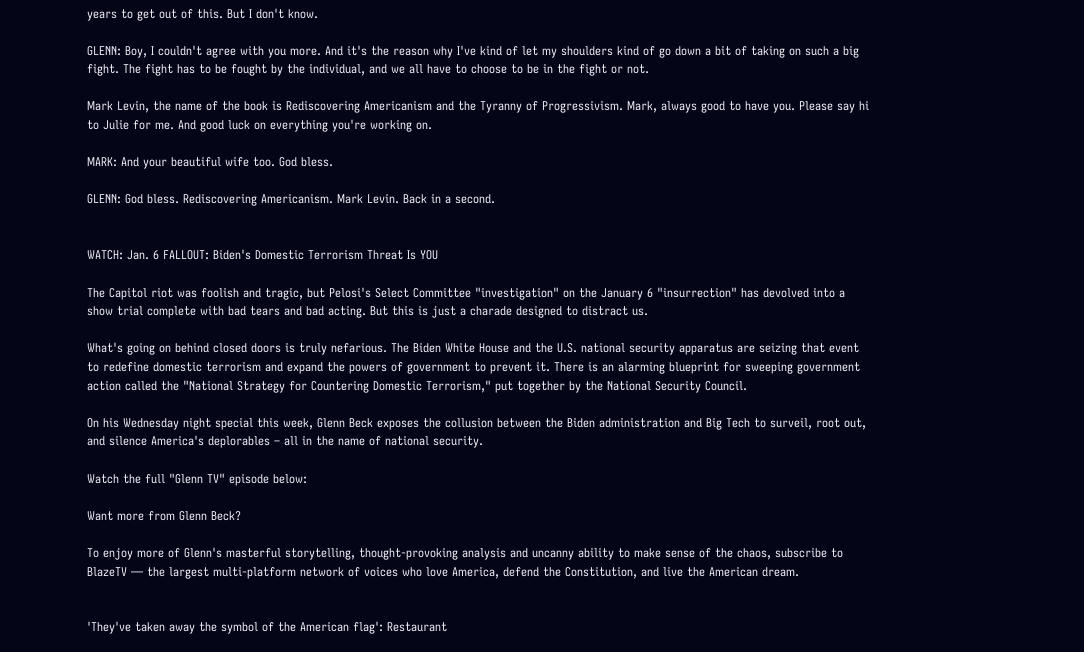years to get out of this. But I don't know.

GLENN: Boy, I couldn't agree with you more. And it's the reason why I've kind of let my shoulders kind of go down a bit of taking on such a big fight. The fight has to be fought by the individual, and we all have to choose to be in the fight or not.

Mark Levin, the name of the book is Rediscovering Americanism and the Tyranny of Progressivism. Mark, always good to have you. Please say hi to Julie for me. And good luck on everything you're working on.

MARK: And your beautiful wife too. God bless.

GLENN: God bless. Rediscovering Americanism. Mark Levin. Back in a second.


WATCH: Jan. 6 FALLOUT: Biden's Domestic Terrorism Threat Is YOU

The Capitol riot was foolish and tragic, but Pelosi's Select Committee "investigation" on the January 6 "insurrection" has devolved into a show trial complete with bad tears and bad acting. But this is just a charade designed to distract us.

What's going on behind closed doors is truly nefarious. The Biden White House and the U.S. national security apparatus are seizing that event to redefine domestic terrorism and expand the powers of government to prevent it. There is an alarming blueprint for sweeping government action called the "National Strategy for Countering Domestic Terrorism," put together by the National Security Council.

On his Wednesday night special this week, Glenn Beck exposes the collusion between the Biden administration and Big Tech to surveil, root out, and silence America's deplorables – all in the name of national security.

Watch the full "Glenn TV" episode below:

Want more from Glenn Beck?

To enjoy more of Glenn's masterful storytelling, thought-provoking analysis and uncanny ability to make sense of the chaos, subscribe to BlazeTV — the largest multi-platform network of voices who love America, defend the Constitution, and live the American dream.


'They've taken away the symbol of the American flag': Restaurant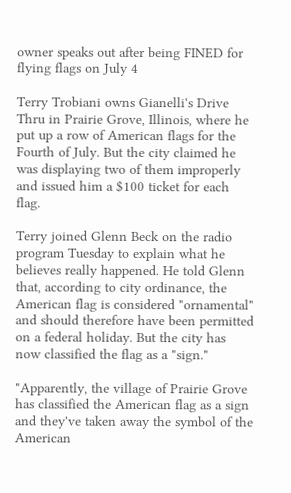owner speaks out after being FINED for flying flags on July 4

Terry Trobiani owns Gianelli's Drive Thru in Prairie Grove, Illinois, where he put up a row of American flags for the Fourth of July. But the city claimed he was displaying two of them improperly and issued him a $100 ticket for each flag.

Terry joined Glenn Beck on the radio program Tuesday to explain what he believes really happened. He told Glenn that, according to city ordinance, the American flag is considered "ornamental" and should therefore have been permitted on a federal holiday. But the city has now classified the flag as a "sign."

"Apparently, the village of Prairie Grove has classified the American flag as a sign and they've taken away the symbol of the American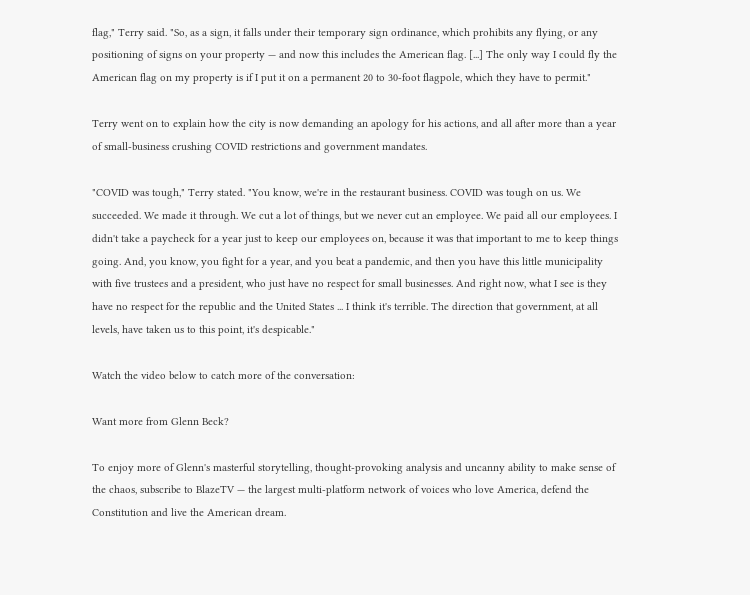flag," Terry said. "So, as a sign, it falls under their temporary sign ordinance, which prohibits any flying, or any positioning of signs on your property — and now this includes the American flag. [...] The only way I could fly the American flag on my property is if I put it on a permanent 20 to 30-foot flagpole, which they have to permit."

Terry went on to explain how the city is now demanding an apology for his actions, and all after more than a year of small-business crushing COVID restrictions and government mandates.

"COVID was tough," Terry stated. "You know, we're in the restaurant business. COVID was tough on us. We succeeded. We made it through. We cut a lot of things, but we never cut an employee. We paid all our employees. I didn't take a paycheck for a year just to keep our employees on, because it was that important to me to keep things going. And, you know, you fight for a year, and you beat a pandemic, and then you have this little municipality with five trustees and a president, who just have no respect for small businesses. And right now, what I see is they have no respect for the republic and the United States ... I think it's terrible. The direction that government, at all levels, have taken us to this point, it's despicable."

Watch the video below to catch more of the conversation:

Want more from Glenn Beck?

To enjoy more of Glenn's masterful storytelling, thought-provoking analysis and uncanny ability to make sense of the chaos, subscribe to BlazeTV — the largest multi-platform network of voices who love America, defend the Constitution and live the American dream.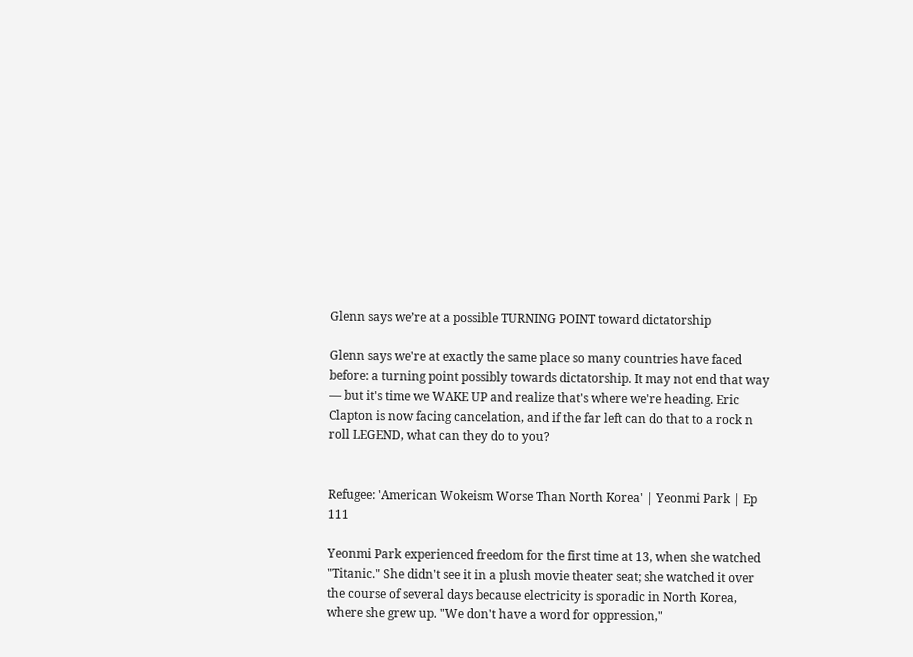Glenn says we’re at a possible TURNING POINT toward dictatorship

Glenn says we're at exactly the same place so many countries have faced before: a turning point possibly towards dictatorship. It may not end that way — but it's time we WAKE UP and realize that's where we're heading. Eric Clapton is now facing cancelation, and if the far left can do that to a rock n roll LEGEND, what can they do to you?


Refugee: 'American Wokeism Worse Than North Korea' | Yeonmi Park | Ep 111

Yeonmi Park experienced freedom for the first time at 13, when she watched "Titanic." She didn't see it in a plush movie theater seat; she watched it over the course of several days because electricity is sporadic in North Korea, where she grew up. "We don't have a word for oppression,"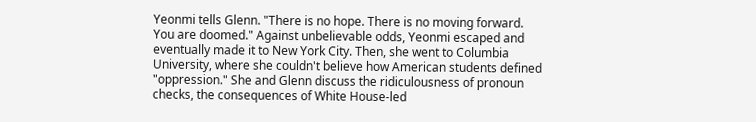Yeonmi tells Glenn. "There is no hope. There is no moving forward. You are doomed." Against unbelievable odds, Yeonmi escaped and eventually made it to New York City. Then, she went to Columbia University, where she couldn't believe how American students defined "oppression." She and Glenn discuss the ridiculousness of pronoun checks, the consequences of White House-led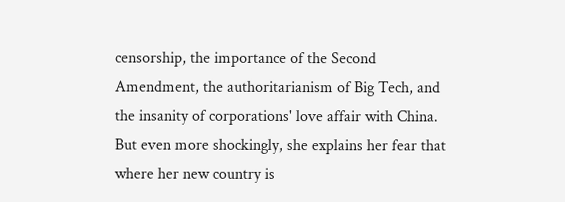censorship, the importance of the Second Amendment, the authoritarianism of Big Tech, and the insanity of corporations' love affair with China. But even more shockingly, she explains her fear that where her new country is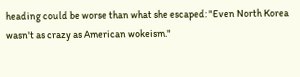heading could be worse than what she escaped: "Even North Korea wasn't as crazy as American wokeism."